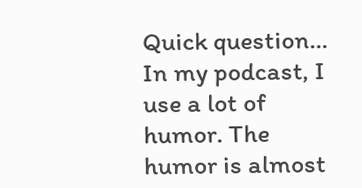Quick question… In my podcast, I use a lot of humor. The humor is almost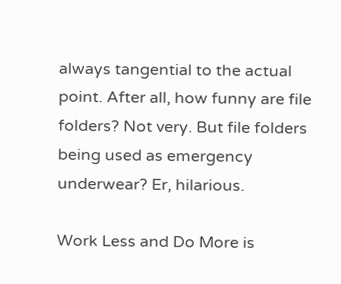always tangential to the actual point. After all, how funny are file folders? Not very. But file folders being used as emergency underwear? Er, hilarious.

Work Less and Do More is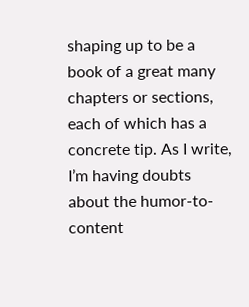shaping up to be a book of a great many chapters or sections, each of which has a concrete tip. As I write, I’m having doubts about the humor-to-content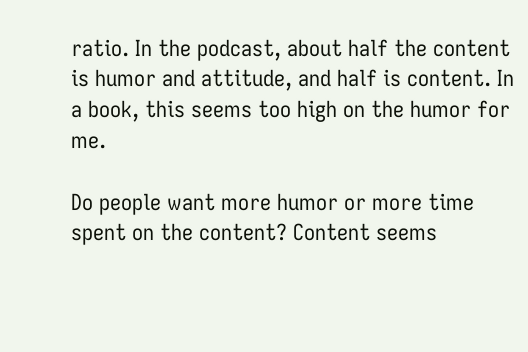ratio. In the podcast, about half the content is humor and attitude, and half is content. In a book, this seems too high on the humor for me.

Do people want more humor or more time spent on the content? Content seems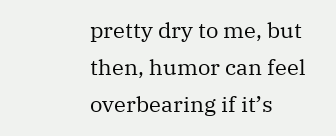pretty dry to me, but then, humor can feel overbearing if it’s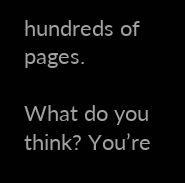hundreds of pages.

What do you think? You’re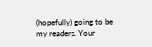(hopefully) going to be my readers. Your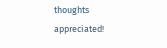thoughts appreciated!